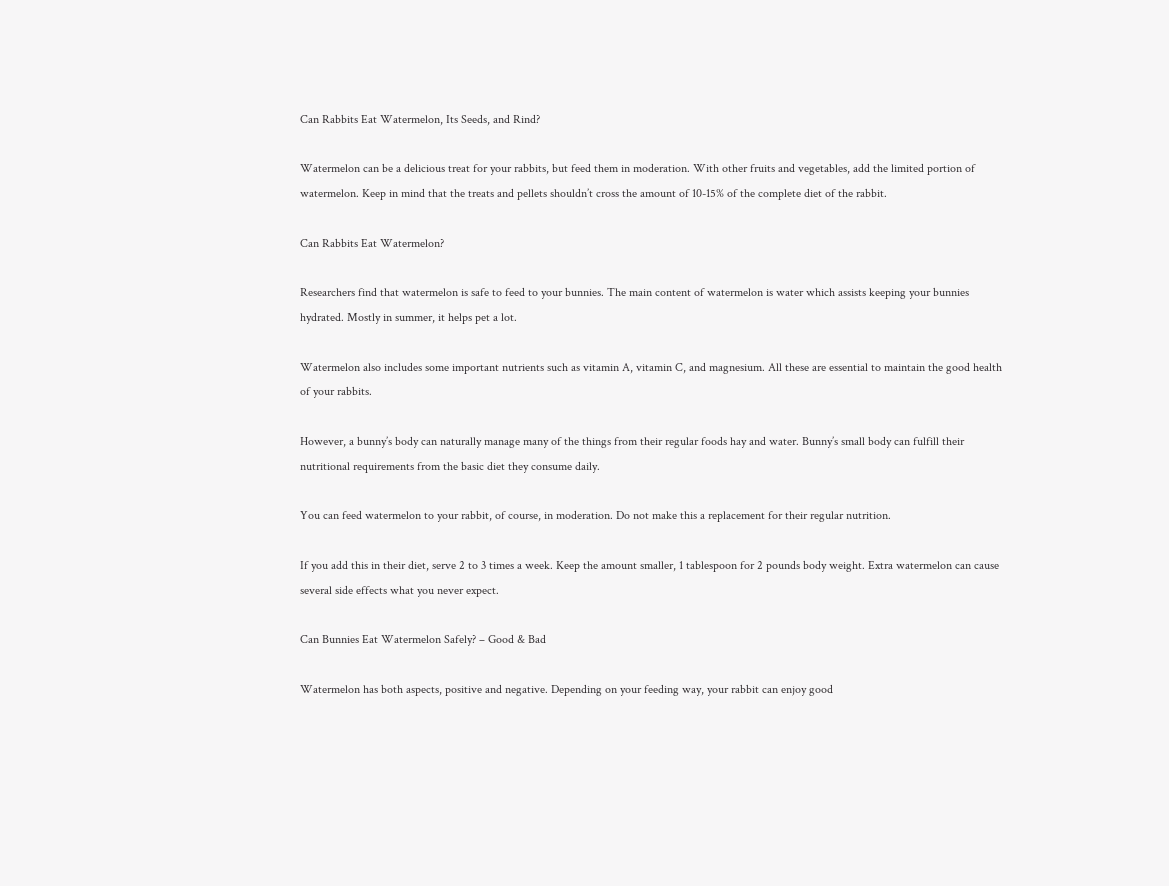Can Rabbits Eat Watermelon, Its Seeds, and Rind?

Watermelon can be a delicious treat for your rabbits, but feed them in moderation. With other fruits and vegetables, add the limited portion of watermelon. Keep in mind that the treats and pellets shouldn’t cross the amount of 10-15% of the complete diet of the rabbit.

Can Rabbits Eat Watermelon?

Researchers find that watermelon is safe to feed to your bunnies. The main content of watermelon is water which assists keeping your bunnies hydrated. Mostly in summer, it helps pet a lot.

Watermelon also includes some important nutrients such as vitamin A, vitamin C, and magnesium. All these are essential to maintain the good health of your rabbits.

However, a bunny’s body can naturally manage many of the things from their regular foods hay and water. Bunny’s small body can fulfill their nutritional requirements from the basic diet they consume daily.

You can feed watermelon to your rabbit, of course, in moderation. Do not make this a replacement for their regular nutrition.

If you add this in their diet, serve 2 to 3 times a week. Keep the amount smaller, 1 tablespoon for 2 pounds body weight. Extra watermelon can cause several side effects what you never expect.

Can Bunnies Eat Watermelon Safely? – Good & Bad

Watermelon has both aspects, positive and negative. Depending on your feeding way, your rabbit can enjoy good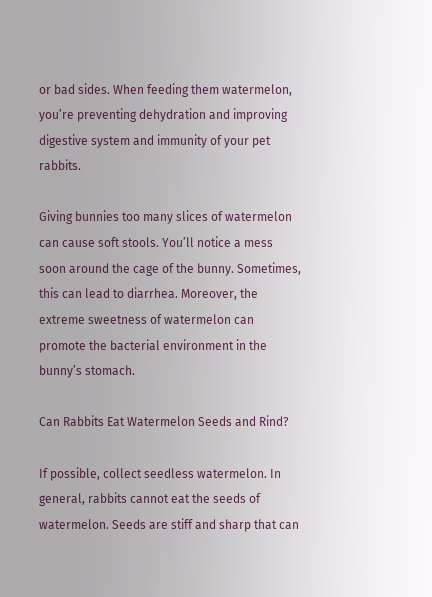or bad sides. When feeding them watermelon, you’re preventing dehydration and improving digestive system and immunity of your pet rabbits.

Giving bunnies too many slices of watermelon can cause soft stools. You’ll notice a mess soon around the cage of the bunny. Sometimes, this can lead to diarrhea. Moreover, the extreme sweetness of watermelon can promote the bacterial environment in the bunny’s stomach.

Can Rabbits Eat Watermelon Seeds and Rind?

If possible, collect seedless watermelon. In general, rabbits cannot eat the seeds of watermelon. Seeds are stiff and sharp that can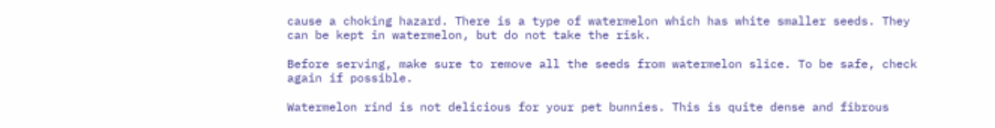cause a choking hazard. There is a type of watermelon which has white smaller seeds. They can be kept in watermelon, but do not take the risk.

Before serving, make sure to remove all the seeds from watermelon slice. To be safe, check again if possible.

Watermelon rind is not delicious for your pet bunnies. This is quite dense and fibrous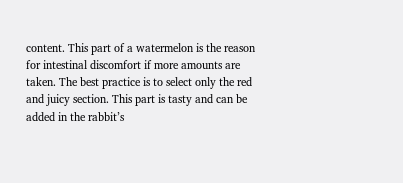content. This part of a watermelon is the reason for intestinal discomfort if more amounts are taken. The best practice is to select only the red and juicy section. This part is tasty and can be added in the rabbit’s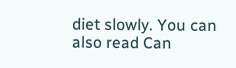diet slowly. You can also read Can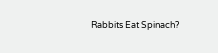Rabbits Eat Spinach?